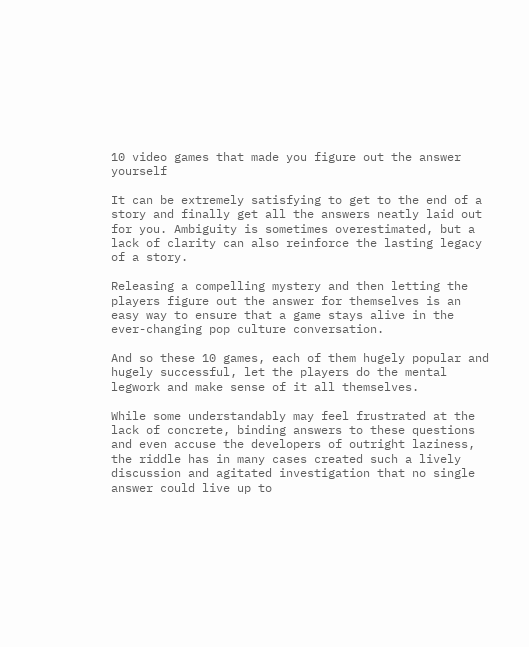10 video games that made you figure out the answer yourself

It can be extremely satisfying to get to the end of a story and finally get all the answers neatly laid out for you. Ambiguity is sometimes overestimated, but a lack of clarity can also reinforce the lasting legacy of a story.

Releasing a compelling mystery and then letting the players figure out the answer for themselves is an easy way to ensure that a game stays alive in the ever-changing pop culture conversation.

And so these 10 games, each of them hugely popular and hugely successful, let the players do the mental legwork and make sense of it all themselves.

While some understandably may feel frustrated at the lack of concrete, binding answers to these questions and even accuse the developers of outright laziness, the riddle has in many cases created such a lively discussion and agitated investigation that no single answer could live up to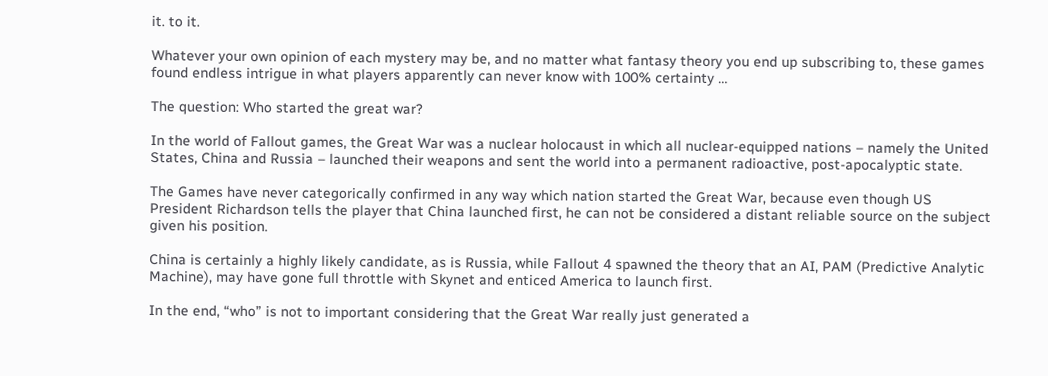it. to it.

Whatever your own opinion of each mystery may be, and no matter what fantasy theory you end up subscribing to, these games found endless intrigue in what players apparently can never know with 100% certainty …

The question: Who started the great war?

In the world of Fallout games, the Great War was a nuclear holocaust in which all nuclear-equipped nations – namely the United States, China and Russia – launched their weapons and sent the world into a permanent radioactive, post-apocalyptic state.

The Games have never categorically confirmed in any way which nation started the Great War, because even though US President Richardson tells the player that China launched first, he can not be considered a distant reliable source on the subject given his position.

China is certainly a highly likely candidate, as is Russia, while Fallout 4 spawned the theory that an AI, PAM (Predictive Analytic Machine), may have gone full throttle with Skynet and enticed America to launch first.

In the end, “who” is not to important considering that the Great War really just generated a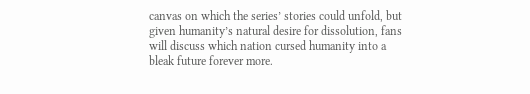canvas on which the series’ stories could unfold, but given humanity’s natural desire for dissolution, fans will discuss which nation cursed humanity into a bleak future forever more.